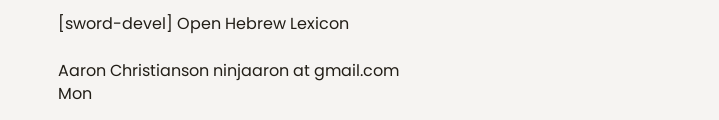[sword-devel] Open Hebrew Lexicon

Aaron Christianson ninjaaron at gmail.com
Mon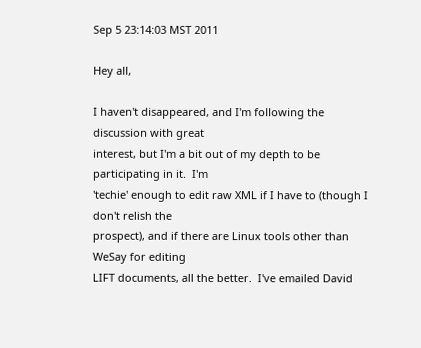Sep 5 23:14:03 MST 2011

Hey all,

I haven't disappeared, and I'm following the discussion with great
interest, but I'm a bit out of my depth to be participating in it.  I'm
'techie' enough to edit raw XML if I have to (though I don't relish the
prospect), and if there are Linux tools other than WeSay for editing
LIFT documents, all the better.  I've emailed David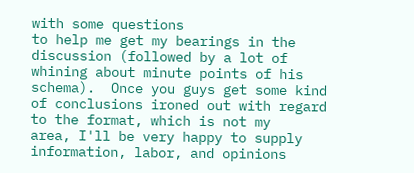with some questions
to help me get my bearings in the discussion (followed by a lot of
whining about minute points of his schema).  Once you guys get some kind
of conclusions ironed out with regard to the format, which is not my
area, I'll be very happy to supply information, labor, and opinions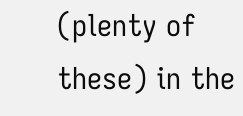(plenty of these) in the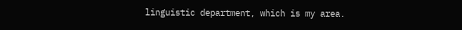linguistic department, which is my area.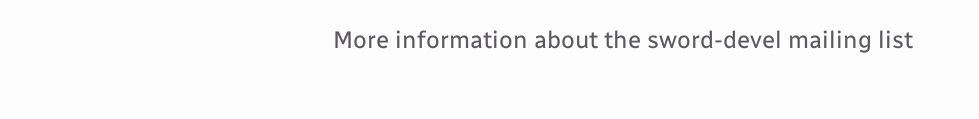More information about the sword-devel mailing list